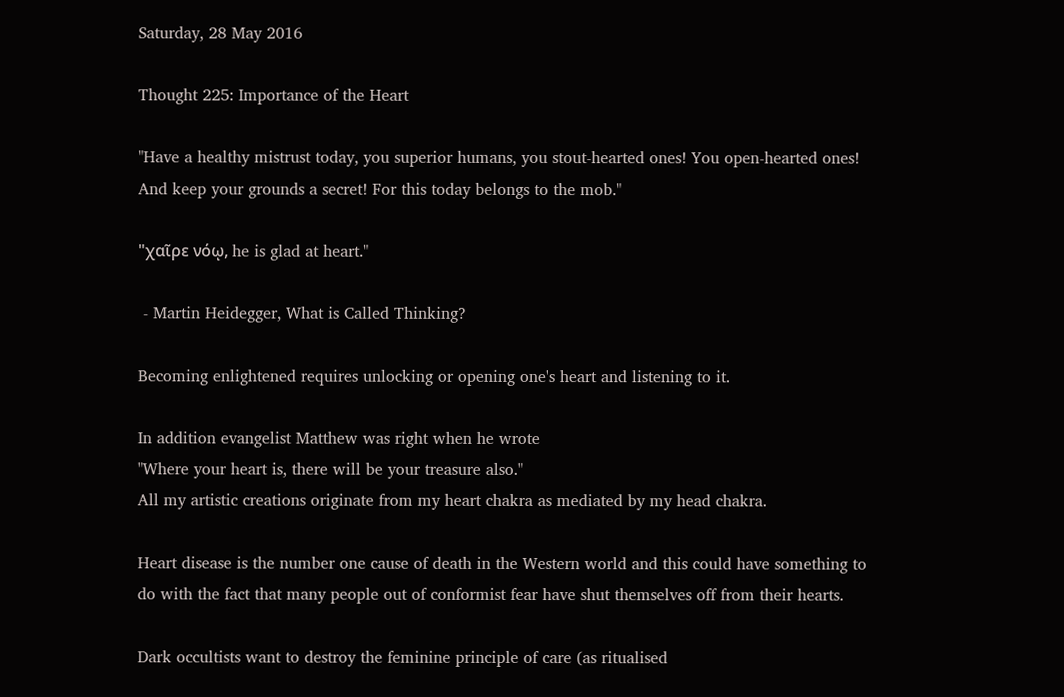Saturday, 28 May 2016

Thought 225: Importance of the Heart

"Have a healthy mistrust today, you superior humans, you stout-hearted ones! You open-hearted ones! And keep your grounds a secret! For this today belongs to the mob."

"χαῖρε νόῳ, he is glad at heart."

 - Martin Heidegger, What is Called Thinking?

Becoming enlightened requires unlocking or opening one's heart and listening to it.

In addition evangelist Matthew was right when he wrote
"Where your heart is, there will be your treasure also."
All my artistic creations originate from my heart chakra as mediated by my head chakra.

Heart disease is the number one cause of death in the Western world and this could have something to do with the fact that many people out of conformist fear have shut themselves off from their hearts.

Dark occultists want to destroy the feminine principle of care (as ritualised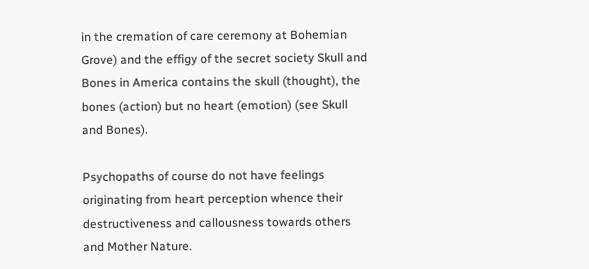in the cremation of care ceremony at Bohemian Grove) and the effigy of the secret society Skull and Bones in America contains the skull (thought), the bones (action) but no heart (emotion) (see Skull and Bones).

Psychopaths of course do not have feelings originating from heart perception whence their destructiveness and callousness towards others and Mother Nature.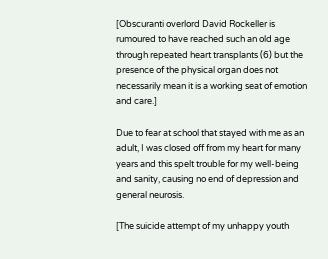[Obscuranti overlord David Rockeller is rumoured to have reached such an old age through repeated heart transplants (6) but the presence of the physical organ does not necessarily mean it is a working seat of emotion and care.]

Due to fear at school that stayed with me as an adult, I was closed off from my heart for many years and this spelt trouble for my well-being and sanity, causing no end of depression and general neurosis.

[The suicide attempt of my unhappy youth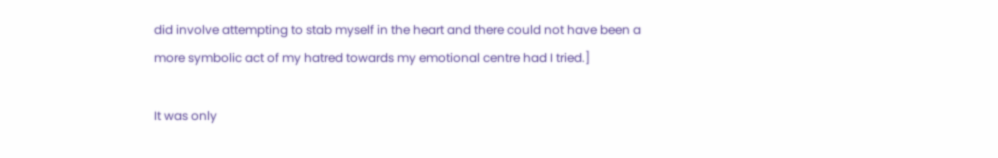did involve attempting to stab myself in the heart and there could not have been a more symbolic act of my hatred towards my emotional centre had I tried.]

It was only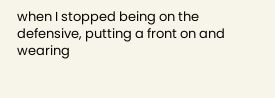when I stopped being on the defensive, putting a front on and wearing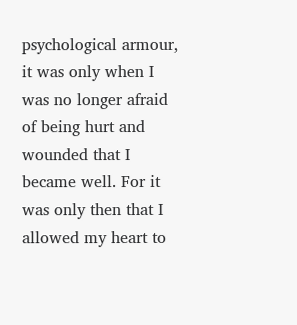psychological armour, it was only when I was no longer afraid of being hurt and wounded that I became well. For it was only then that I allowed my heart to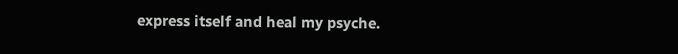express itself and heal my psyche.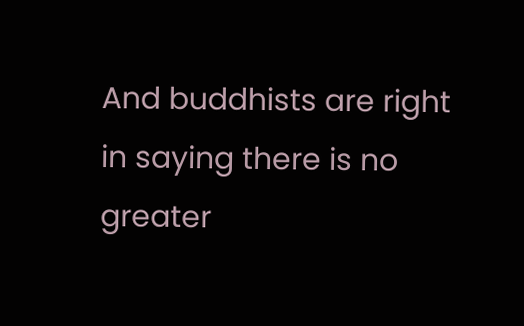And buddhists are right in saying there is no greater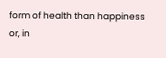form of health than happiness or, in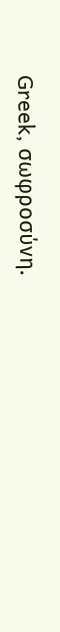Greek, σωφροσύνη.